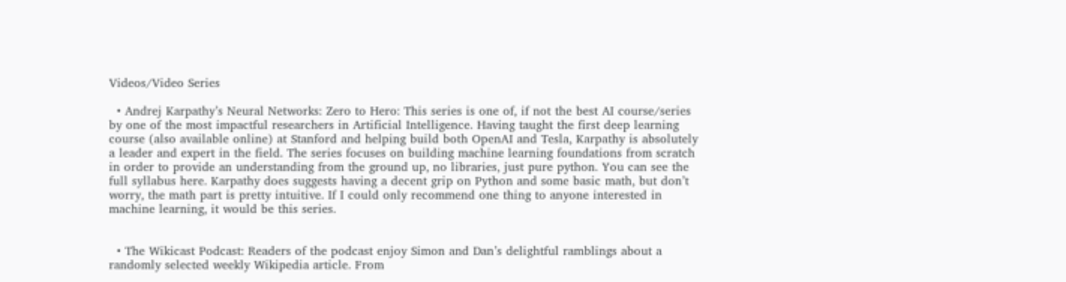Videos/Video Series

  • Andrej Karpathy’s Neural Networks: Zero to Hero: This series is one of, if not the best AI course/series by one of the most impactful researchers in Artificial Intelligence. Having taught the first deep learning course (also available online) at Stanford and helping build both OpenAI and Tesla, Karpathy is absolutely a leader and expert in the field. The series focuses on building machine learning foundations from scratch in order to provide an understanding from the ground up, no libraries, just pure python. You can see the full syllabus here. Karpathy does suggests having a decent grip on Python and some basic math, but don’t worry, the math part is pretty intuitive. If I could only recommend one thing to anyone interested in machine learning, it would be this series.


  • The Wikicast Podcast: Readers of the podcast enjoy Simon and Dan’s delightful ramblings about a randomly selected weekly Wikipedia article. From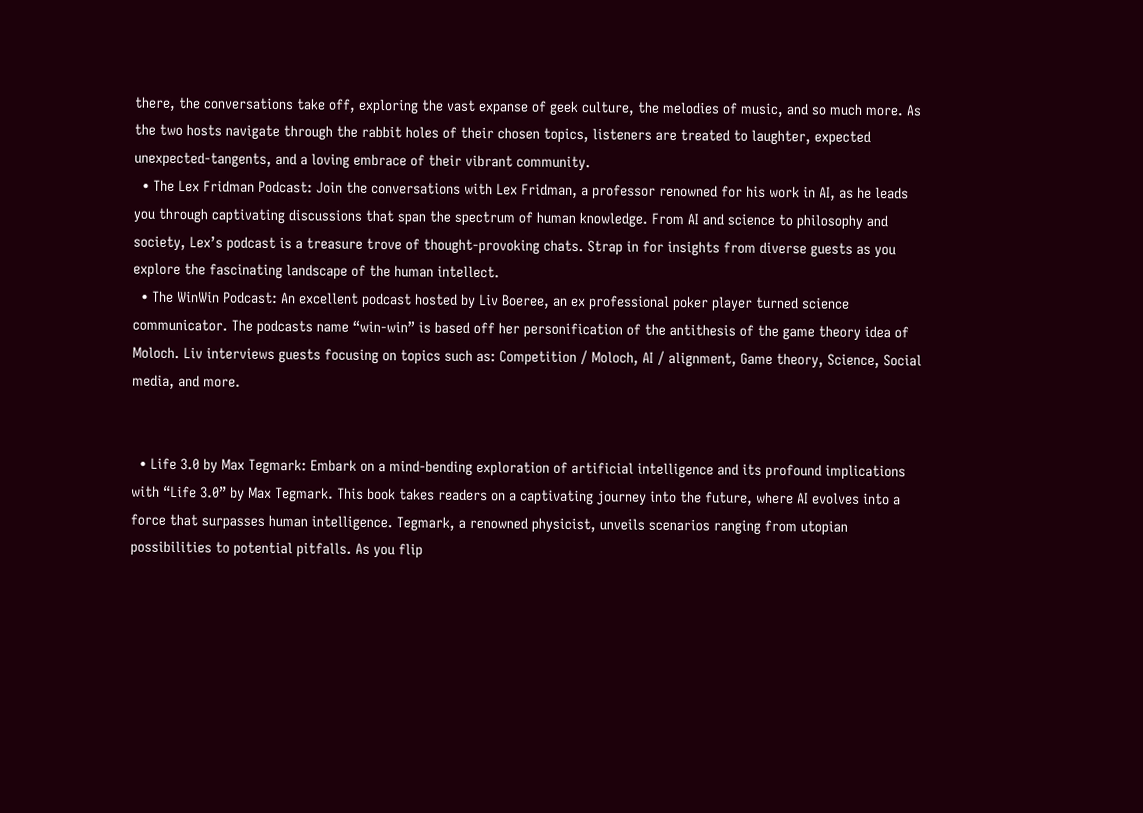there, the conversations take off, exploring the vast expanse of geek culture, the melodies of music, and so much more. As the two hosts navigate through the rabbit holes of their chosen topics, listeners are treated to laughter, expected unexpected-tangents, and a loving embrace of their vibrant community.
  • The Lex Fridman Podcast: Join the conversations with Lex Fridman, a professor renowned for his work in AI, as he leads you through captivating discussions that span the spectrum of human knowledge. From AI and science to philosophy and society, Lex’s podcast is a treasure trove of thought-provoking chats. Strap in for insights from diverse guests as you explore the fascinating landscape of the human intellect.
  • The WinWin Podcast: An excellent podcast hosted by Liv Boeree, an ex professional poker player turned science communicator. The podcasts name “win-win” is based off her personification of the antithesis of the game theory idea of Moloch. Liv interviews guests focusing on topics such as: Competition / Moloch, AI / alignment, Game theory, Science, Social media, and more.


  • Life 3.0 by Max Tegmark: Embark on a mind-bending exploration of artificial intelligence and its profound implications with “Life 3.0” by Max Tegmark. This book takes readers on a captivating journey into the future, where AI evolves into a force that surpasses human intelligence. Tegmark, a renowned physicist, unveils scenarios ranging from utopian possibilities to potential pitfalls. As you flip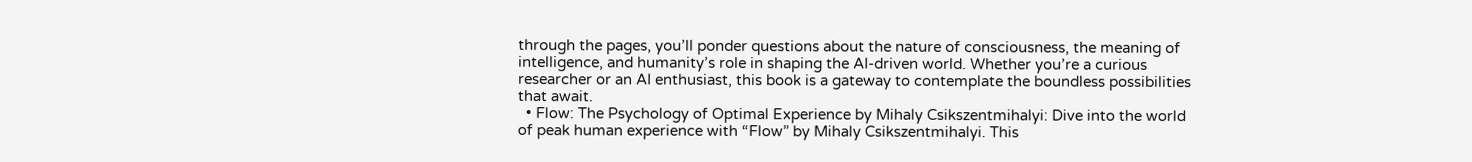through the pages, you’ll ponder questions about the nature of consciousness, the meaning of intelligence, and humanity’s role in shaping the AI-driven world. Whether you’re a curious researcher or an AI enthusiast, this book is a gateway to contemplate the boundless possibilities that await.
  • Flow: The Psychology of Optimal Experience by Mihaly Csikszentmihalyi: Dive into the world of peak human experience with “Flow” by Mihaly Csikszentmihalyi. This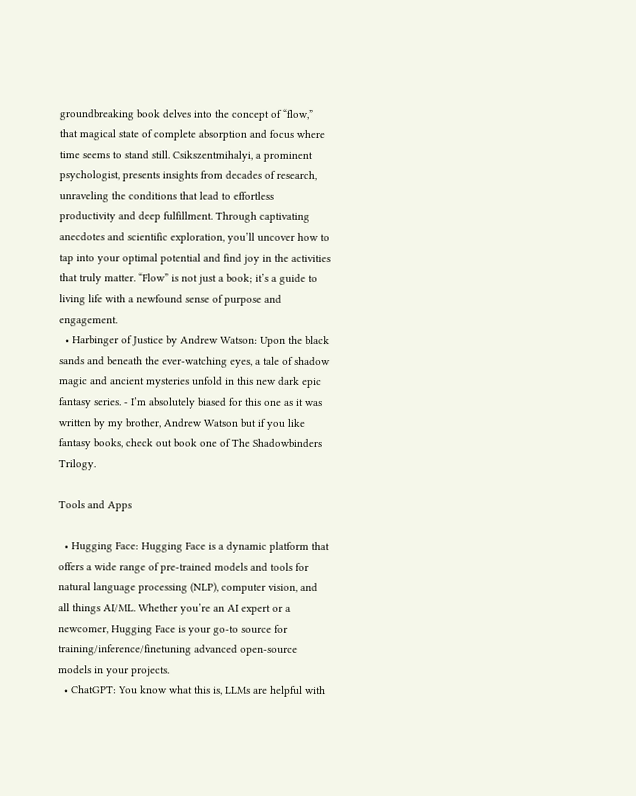groundbreaking book delves into the concept of “flow,” that magical state of complete absorption and focus where time seems to stand still. Csikszentmihalyi, a prominent psychologist, presents insights from decades of research, unraveling the conditions that lead to effortless productivity and deep fulfillment. Through captivating anecdotes and scientific exploration, you’ll uncover how to tap into your optimal potential and find joy in the activities that truly matter. “Flow” is not just a book; it’s a guide to living life with a newfound sense of purpose and engagement.
  • Harbinger of Justice by Andrew Watson: Upon the black sands and beneath the ever-watching eyes, a tale of shadow magic and ancient mysteries unfold in this new dark epic fantasy series. - I’m absolutely biased for this one as it was written by my brother, Andrew Watson but if you like fantasy books, check out book one of The Shadowbinders Trilogy.

Tools and Apps

  • Hugging Face: Hugging Face is a dynamic platform that offers a wide range of pre-trained models and tools for natural language processing (NLP), computer vision, and all things AI/ML. Whether you’re an AI expert or a newcomer, Hugging Face is your go-to source for training/inference/finetuning advanced open-source models in your projects.
  • ChatGPT: You know what this is, LLMs are helpful with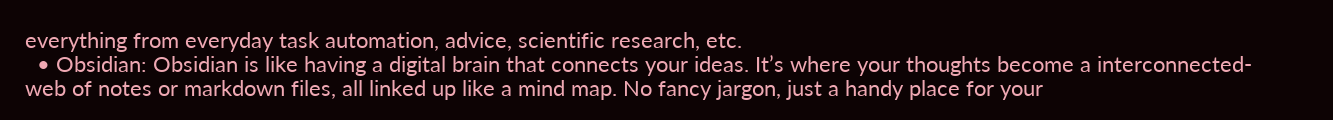everything from everyday task automation, advice, scientific research, etc.
  • Obsidian: Obsidian is like having a digital brain that connects your ideas. It’s where your thoughts become a interconnected-web of notes or markdown files, all linked up like a mind map. No fancy jargon, just a handy place for your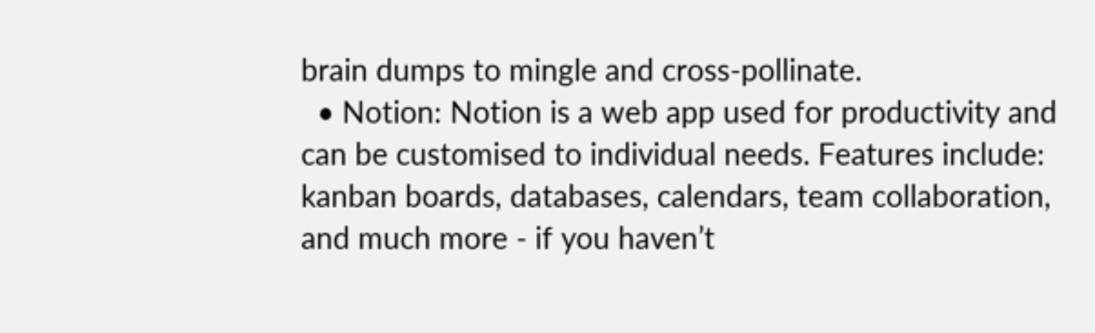brain dumps to mingle and cross-pollinate.
  • Notion: Notion is a web app used for productivity and can be customised to individual needs. Features include: kanban boards, databases, calendars, team collaboration, and much more - if you haven’t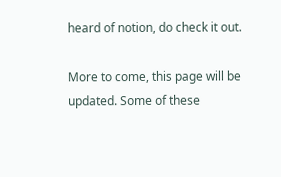heard of notion, do check it out.

More to come, this page will be updated. Some of these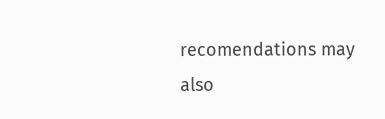recomendations may also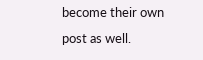become their own post as well.